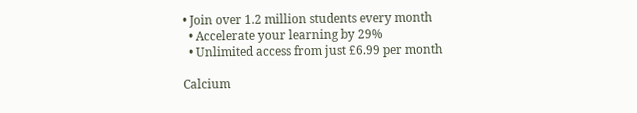• Join over 1.2 million students every month
  • Accelerate your learning by 29%
  • Unlimited access from just £6.99 per month

Calcium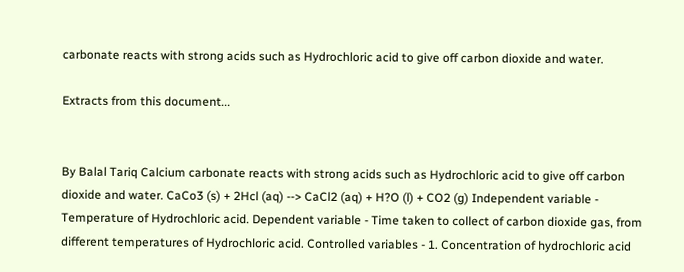carbonate reacts with strong acids such as Hydrochloric acid to give off carbon dioxide and water.

Extracts from this document...


By Balal Tariq Calcium carbonate reacts with strong acids such as Hydrochloric acid to give off carbon dioxide and water. CaCo3 (s) + 2Hcl (aq) --> CaCl2 (aq) + H?O (l) + CO2 (g) Independent variable - Temperature of Hydrochloric acid. Dependent variable - Time taken to collect of carbon dioxide gas, from different temperatures of Hydrochloric acid. Controlled variables - 1. Concentration of hydrochloric acid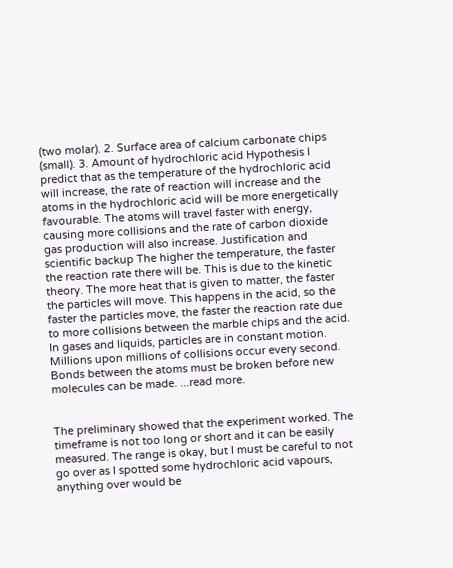(two molar). 2. Surface area of calcium carbonate chips (small). 3. Amount of hydrochloric acid Hypothesis I predict that as the temperature of the hydrochloric acid will increase, the rate of reaction will increase and the atoms in the hydrochloric acid will be more energetically favourable. The atoms will travel faster with energy, causing more collisions and the rate of carbon dioxide gas production will also increase. Justification and scientific backup The higher the temperature, the faster the reaction rate there will be. This is due to the kinetic theory. The more heat that is given to matter, the faster the particles will move. This happens in the acid, so the faster the particles move, the faster the reaction rate due to more collisions between the marble chips and the acid. In gases and liquids, particles are in constant motion. Millions upon millions of collisions occur every second. Bonds between the atoms must be broken before new molecules can be made. ...read more.


The preliminary showed that the experiment worked. The timeframe is not too long or short and it can be easily measured. The range is okay, but I must be careful to not go over as I spotted some hydrochloric acid vapours, anything over would be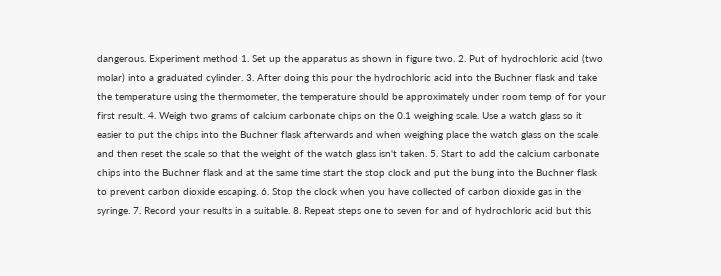dangerous. Experiment method 1. Set up the apparatus as shown in figure two. 2. Put of hydrochloric acid (two molar) into a graduated cylinder. 3. After doing this pour the hydrochloric acid into the Buchner flask and take the temperature using the thermometer, the temperature should be approximately under room temp of for your first result. 4. Weigh two grams of calcium carbonate chips on the 0.1 weighing scale. Use a watch glass so it easier to put the chips into the Buchner flask afterwards and when weighing place the watch glass on the scale and then reset the scale so that the weight of the watch glass isn't taken. 5. Start to add the calcium carbonate chips into the Buchner flask and at the same time start the stop clock and put the bung into the Buchner flask to prevent carbon dioxide escaping. 6. Stop the clock when you have collected of carbon dioxide gas in the syringe. 7. Record your results in a suitable. 8. Repeat steps one to seven for and of hydrochloric acid but this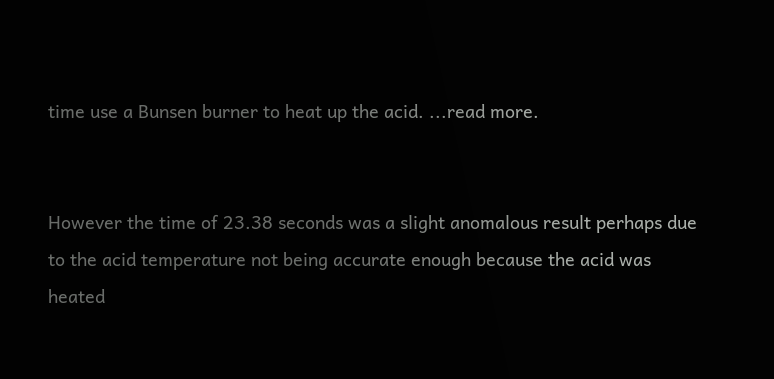time use a Bunsen burner to heat up the acid. ...read more.


However the time of 23.38 seconds was a slight anomalous result perhaps due to the acid temperature not being accurate enough because the acid was heated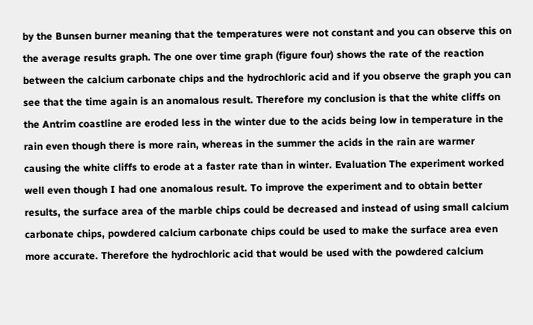by the Bunsen burner meaning that the temperatures were not constant and you can observe this on the average results graph. The one over time graph (figure four) shows the rate of the reaction between the calcium carbonate chips and the hydrochloric acid and if you observe the graph you can see that the time again is an anomalous result. Therefore my conclusion is that the white cliffs on the Antrim coastline are eroded less in the winter due to the acids being low in temperature in the rain even though there is more rain, whereas in the summer the acids in the rain are warmer causing the white cliffs to erode at a faster rate than in winter. Evaluation The experiment worked well even though I had one anomalous result. To improve the experiment and to obtain better results, the surface area of the marble chips could be decreased and instead of using small calcium carbonate chips, powdered calcium carbonate chips could be used to make the surface area even more accurate. Therefore the hydrochloric acid that would be used with the powdered calcium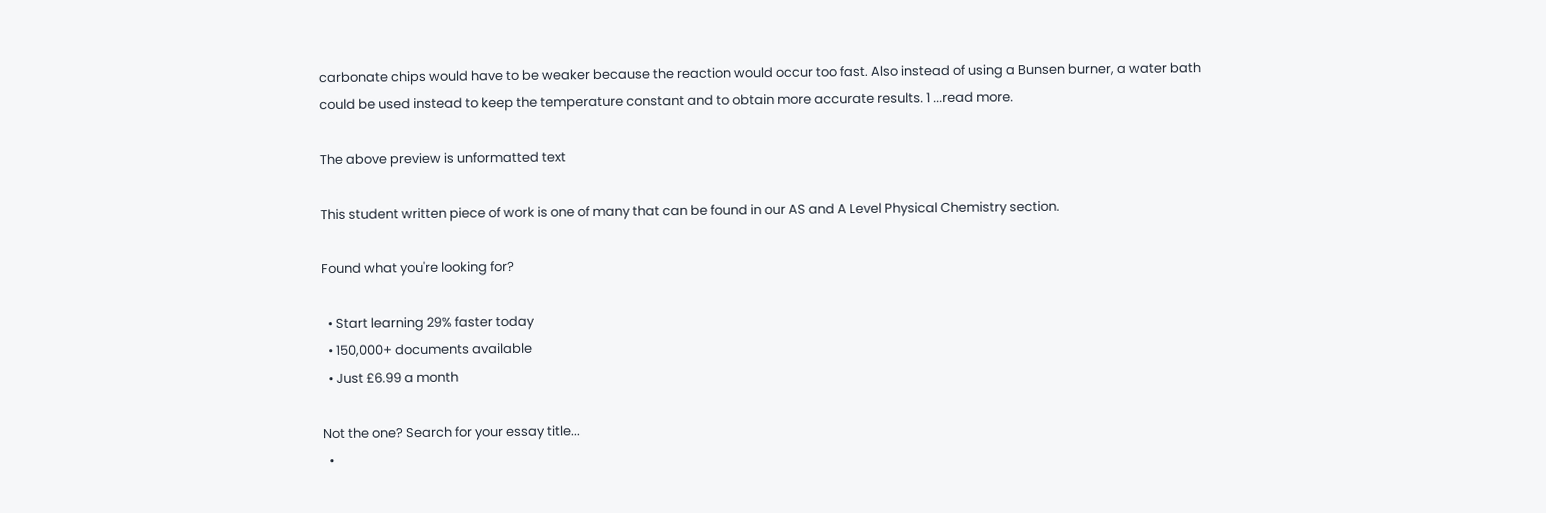carbonate chips would have to be weaker because the reaction would occur too fast. Also instead of using a Bunsen burner, a water bath could be used instead to keep the temperature constant and to obtain more accurate results. 1 ...read more.

The above preview is unformatted text

This student written piece of work is one of many that can be found in our AS and A Level Physical Chemistry section.

Found what you're looking for?

  • Start learning 29% faster today
  • 150,000+ documents available
  • Just £6.99 a month

Not the one? Search for your essay title...
  •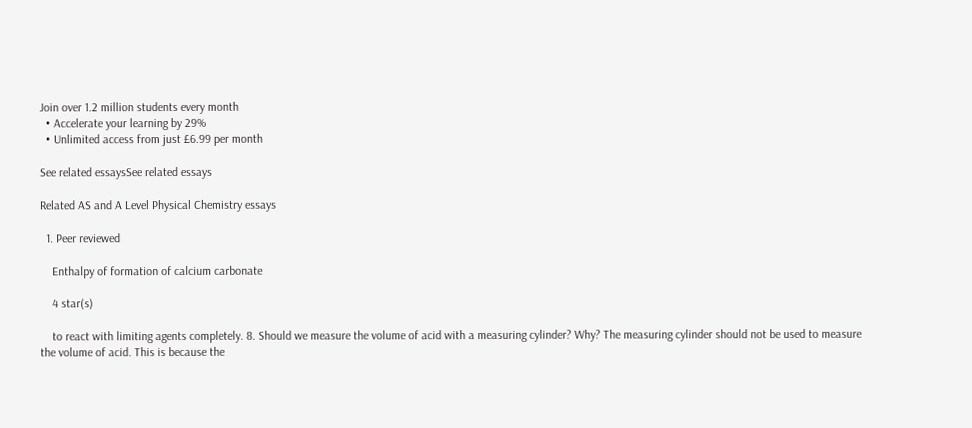Join over 1.2 million students every month
  • Accelerate your learning by 29%
  • Unlimited access from just £6.99 per month

See related essaysSee related essays

Related AS and A Level Physical Chemistry essays

  1. Peer reviewed

    Enthalpy of formation of calcium carbonate

    4 star(s)

    to react with limiting agents completely. 8. Should we measure the volume of acid with a measuring cylinder? Why? The measuring cylinder should not be used to measure the volume of acid. This is because the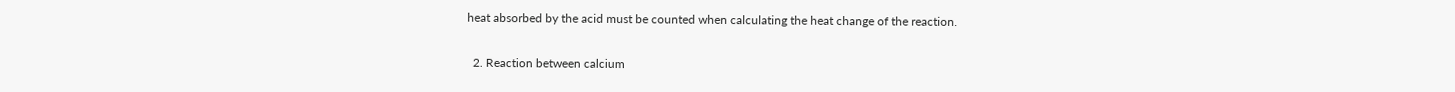heat absorbed by the acid must be counted when calculating the heat change of the reaction.

  2. Reaction between calcium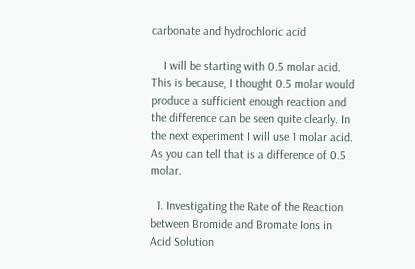carbonate and hydrochloric acid

    I will be starting with 0.5 molar acid. This is because, I thought 0.5 molar would produce a sufficient enough reaction and the difference can be seen quite clearly. In the next experiment I will use 1 molar acid. As you can tell that is a difference of 0.5 molar.

  1. Investigating the Rate of the Reaction between Bromide and Bromate Ions in Acid Solution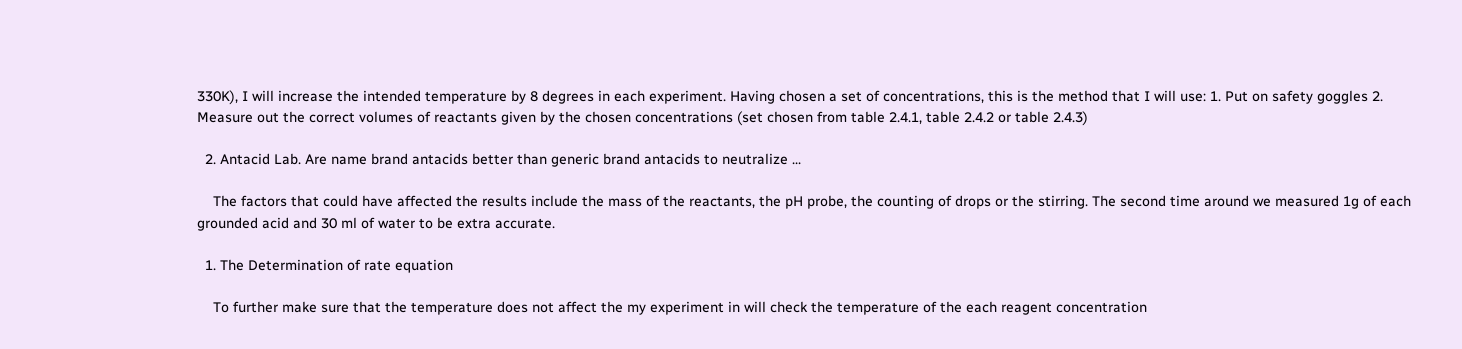330K), I will increase the intended temperature by 8 degrees in each experiment. Having chosen a set of concentrations, this is the method that I will use: 1. Put on safety goggles 2. Measure out the correct volumes of reactants given by the chosen concentrations (set chosen from table 2.4.1, table 2.4.2 or table 2.4.3)

  2. Antacid Lab. Are name brand antacids better than generic brand antacids to neutralize ...

    The factors that could have affected the results include the mass of the reactants, the pH probe, the counting of drops or the stirring. The second time around we measured 1g of each grounded acid and 30 ml of water to be extra accurate.

  1. The Determination of rate equation

    To further make sure that the temperature does not affect the my experiment in will check the temperature of the each reagent concentration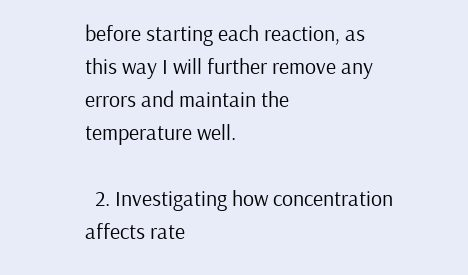before starting each reaction, as this way I will further remove any errors and maintain the temperature well.

  2. Investigating how concentration affects rate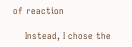of reaction

    Instead, I chose the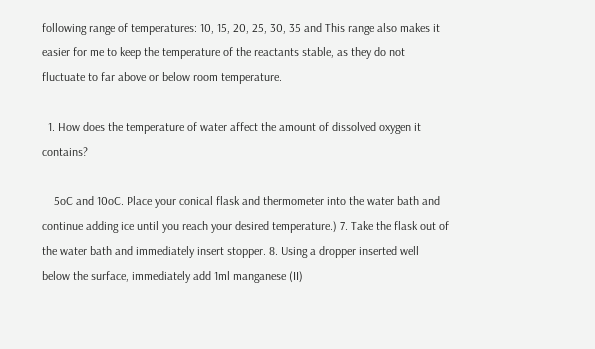following range of temperatures: 10, 15, 20, 25, 30, 35 and This range also makes it easier for me to keep the temperature of the reactants stable, as they do not fluctuate to far above or below room temperature.

  1. How does the temperature of water affect the amount of dissolved oxygen it contains?

    5oC and 10oC. Place your conical flask and thermometer into the water bath and continue adding ice until you reach your desired temperature.) 7. Take the flask out of the water bath and immediately insert stopper. 8. Using a dropper inserted well below the surface, immediately add 1ml manganese (II)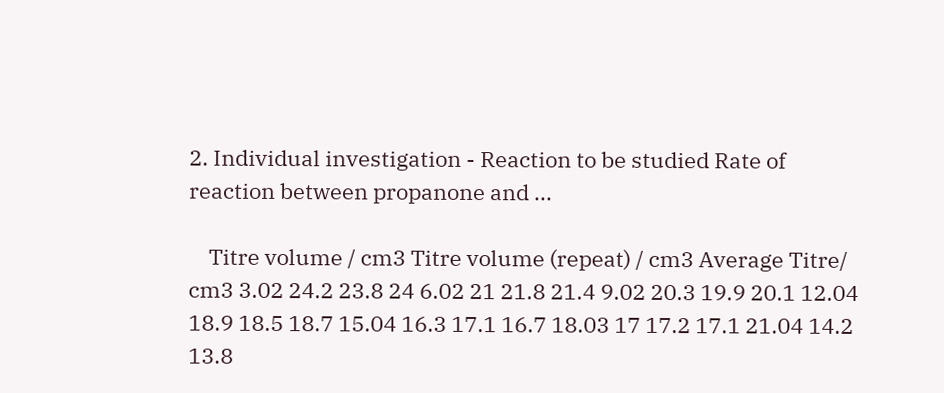2. Individual investigation - Reaction to be studied Rate of reaction between propanone and ...

    Titre volume / cm3 Titre volume (repeat) / cm3 Average Titre/ cm3 3.02 24.2 23.8 24 6.02 21 21.8 21.4 9.02 20.3 19.9 20.1 12.04 18.9 18.5 18.7 15.04 16.3 17.1 16.7 18.03 17 17.2 17.1 21.04 14.2 13.8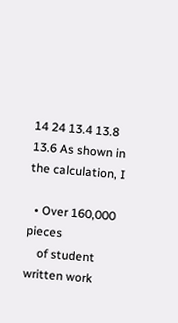14 24 13.4 13.8 13.6 As shown in the calculation, I

  • Over 160,000 pieces
    of student written work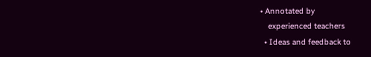• Annotated by
    experienced teachers
  • Ideas and feedback to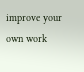improve your own work